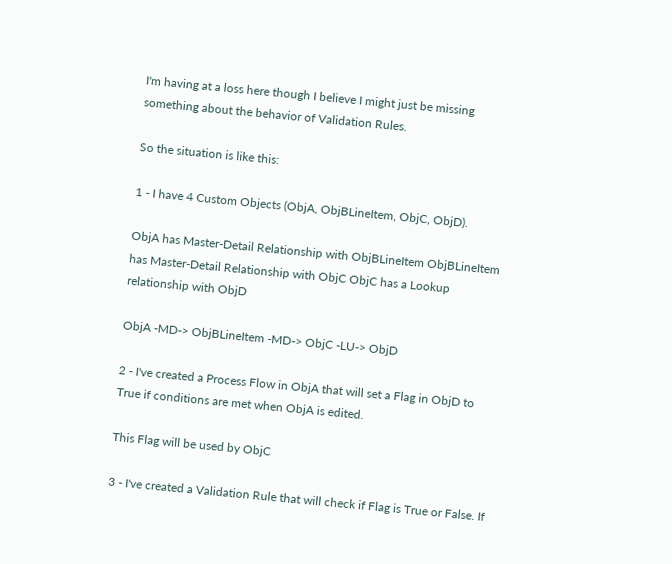I'm having at a loss here though I believe I might just be missing something about the behavior of Validation Rules.

So the situation is like this:

1 - I have 4 Custom Objects (ObjA, ObjBLineItem, ObjC, ObjD).

ObjA has Master-Detail Relationship with ObjBLineItem ObjBLineItem has Master-Detail Relationship with ObjC ObjC has a Lookup relationship with ObjD

ObjA -MD-> ObjBLineItem -MD-> ObjC -LU-> ObjD

2 - I've created a Process Flow in ObjA that will set a Flag in ObjD to True if conditions are met when ObjA is edited.

This Flag will be used by ObjC

3 - I've created a Validation Rule that will check if Flag is True or False. If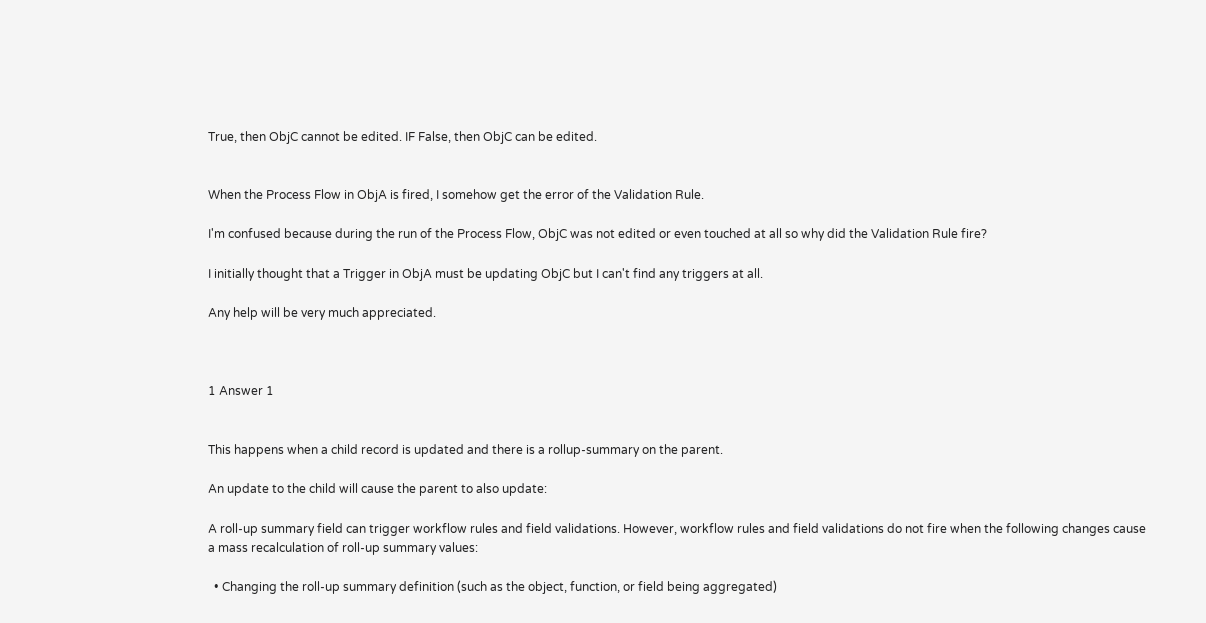True, then ObjC cannot be edited. IF False, then ObjC can be edited.


When the Process Flow in ObjA is fired, I somehow get the error of the Validation Rule.

I'm confused because during the run of the Process Flow, ObjC was not edited or even touched at all so why did the Validation Rule fire?

I initially thought that a Trigger in ObjA must be updating ObjC but I can't find any triggers at all.

Any help will be very much appreciated.



1 Answer 1


This happens when a child record is updated and there is a rollup-summary on the parent.

An update to the child will cause the parent to also update:

A roll-up summary field can trigger workflow rules and field validations. However, workflow rules and field validations do not fire when the following changes cause a mass recalculation of roll-up summary values:

  • Changing the roll-up summary definition (such as the object, function, or field being aggregated)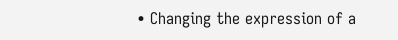• Changing the expression of a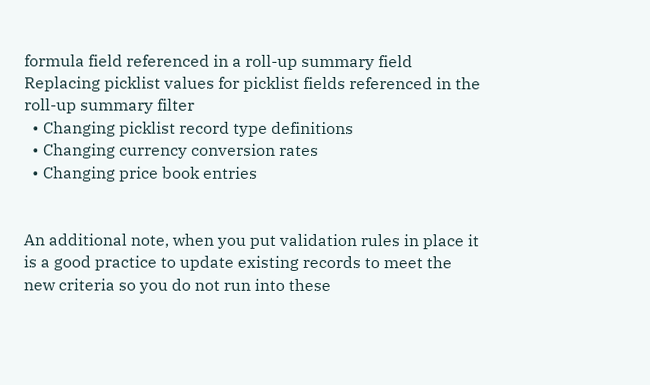formula field referenced in a roll-up summary field Replacing picklist values for picklist fields referenced in the roll-up summary filter
  • Changing picklist record type definitions
  • Changing currency conversion rates
  • Changing price book entries


An additional note, when you put validation rules in place it is a good practice to update existing records to meet the new criteria so you do not run into these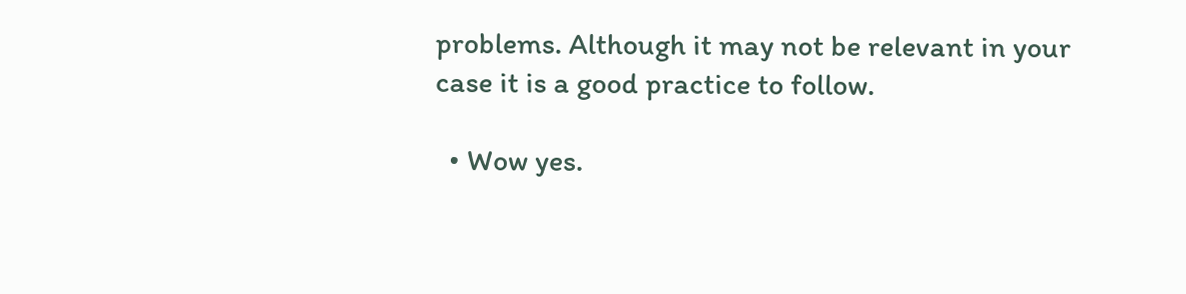problems. Although it may not be relevant in your case it is a good practice to follow.

  • Wow yes.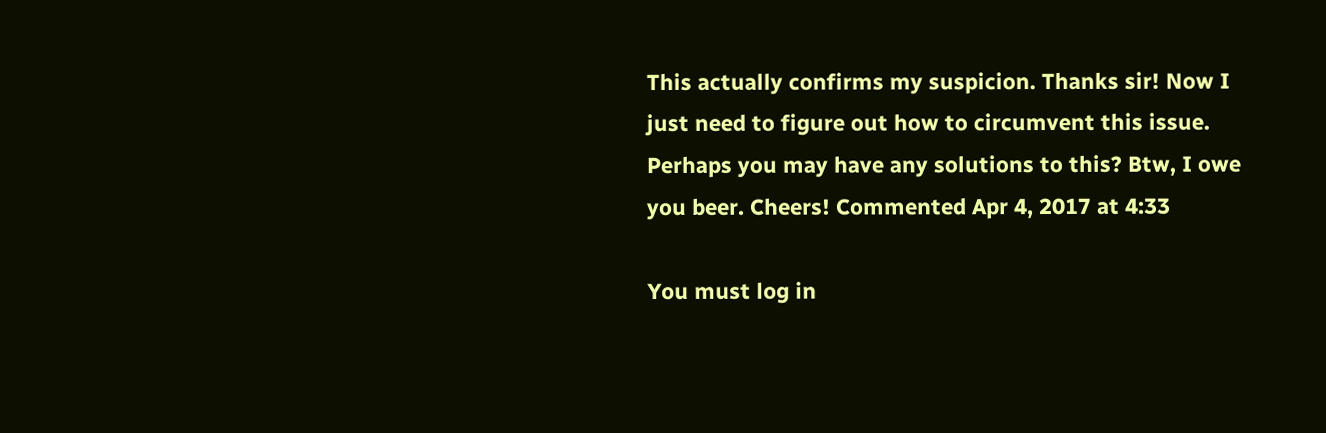This actually confirms my suspicion. Thanks sir! Now I just need to figure out how to circumvent this issue. Perhaps you may have any solutions to this? Btw, I owe you beer. Cheers! Commented Apr 4, 2017 at 4:33

You must log in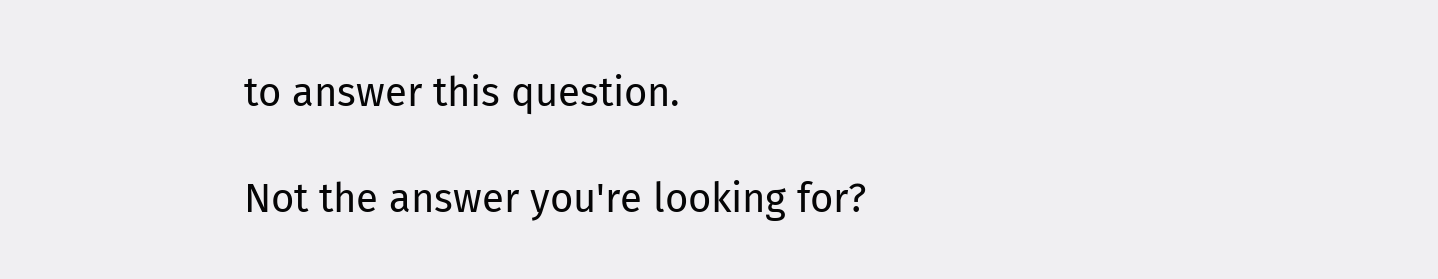to answer this question.

Not the answer you're looking for?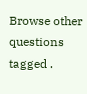Browse other questions tagged .